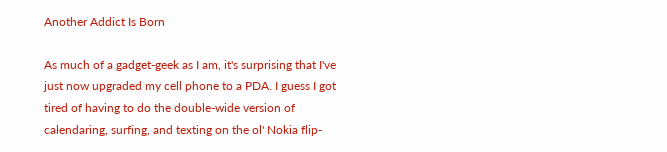Another Addict Is Born

As much of a gadget-geek as I am, it's surprising that I've just now upgraded my cell phone to a PDA. I guess I got tired of having to do the double-wide version of calendaring, surfing, and texting on the ol' Nokia flip-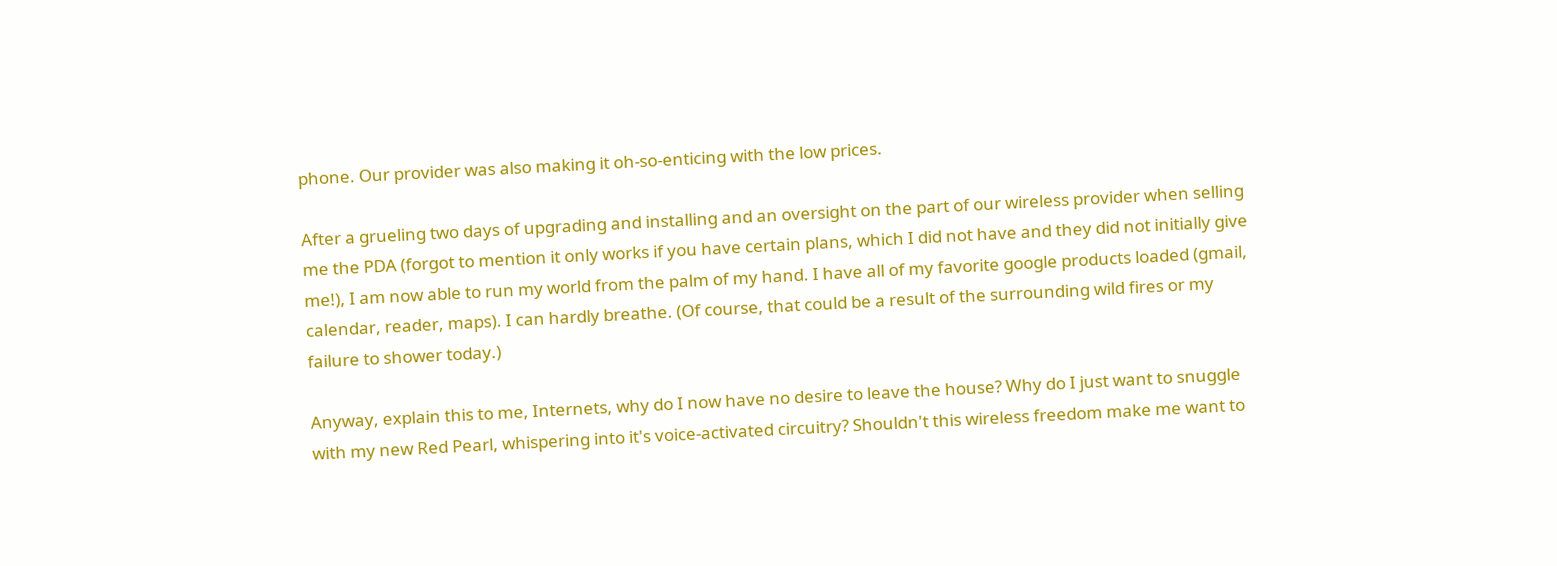phone. Our provider was also making it oh-so-enticing with the low prices.

After a grueling two days of upgrading and installing and an oversight on the part of our wireless provider when selling me the PDA (forgot to mention it only works if you have certain plans, which I did not have and they did not initially give me!), I am now able to run my world from the palm of my hand. I have all of my favorite google products loaded (gmail, calendar, reader, maps). I can hardly breathe. (Of course, that could be a result of the surrounding wild fires or my failure to shower today.)

Anyway, explain this to me, Internets, why do I now have no desire to leave the house? Why do I just want to snuggle with my new Red Pearl, whispering into it's voice-activated circuitry? Shouldn't this wireless freedom make me want to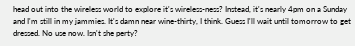head out into the wireless world to explore it's wireless-ness? Instead, it's nearly 4pm on a Sunday and I'm still in my jammies. It's damn near wine-thirty, I think. Guess I'll wait until tomorrow to get dressed. No use now. Isn't she perty?